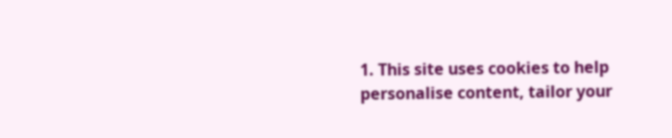1. This site uses cookies to help personalise content, tailor your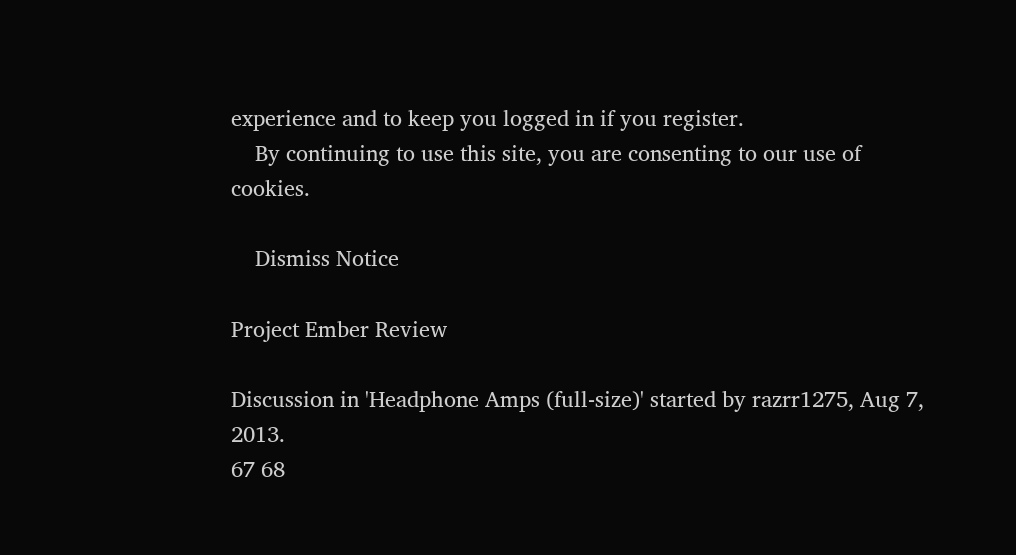experience and to keep you logged in if you register.
    By continuing to use this site, you are consenting to our use of cookies.

    Dismiss Notice

Project Ember Review

Discussion in 'Headphone Amps (full-size)' started by razrr1275, Aug 7, 2013.
67 68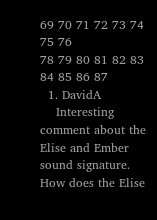69 70 71 72 73 74 75 76
78 79 80 81 82 83 84 85 86 87
  1. DavidA
    Interesting comment about the Elise and Ember sound signature.  How does the Elise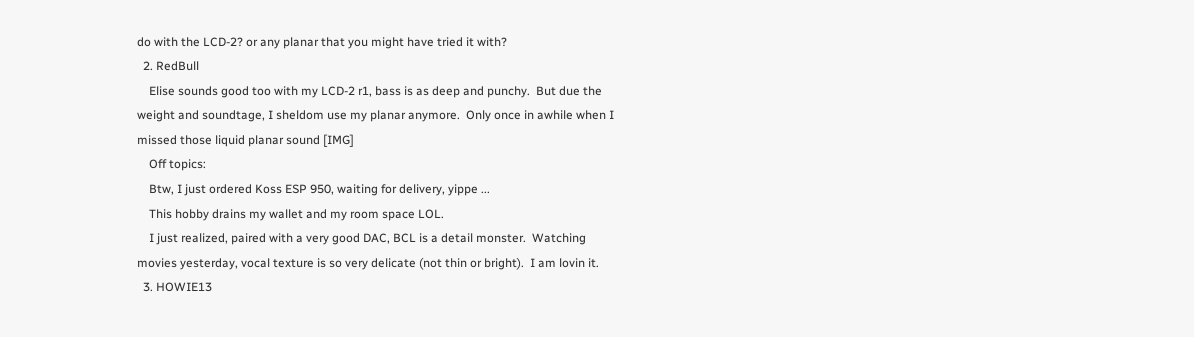do with the LCD-2? or any planar that you might have tried it with?
  2. RedBull
    Elise sounds good too with my LCD-2 r1, bass is as deep and punchy.  But due the weight and soundtage, I sheldom use my planar anymore.  Only once in awhile when I missed those liquid planar sound [IMG]
    Off topics:
    Btw, I just ordered Koss ESP 950, waiting for delivery, yippe ...
    This hobby drains my wallet and my room space LOL.
    I just realized, paired with a very good DAC, BCL is a detail monster.  Watching movies yesterday, vocal texture is so very delicate (not thin or bright).  I am lovin it.
  3. HOWIE13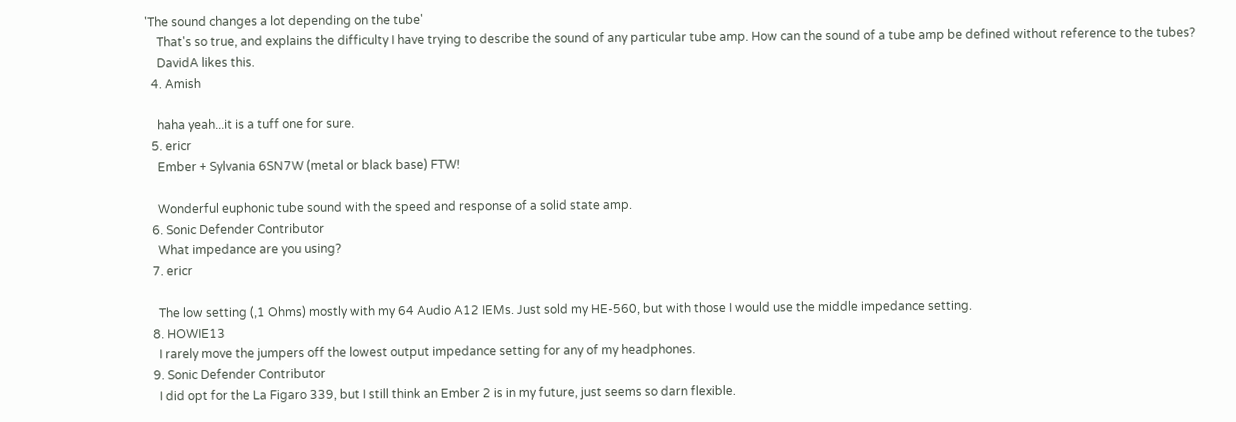'The sound changes a lot depending on the tube'
    That's so true, and explains the difficulty I have trying to describe the sound of any particular tube amp. How can the sound of a tube amp be defined without reference to the tubes?
    DavidA likes this.
  4. Amish

    haha yeah...it is a tuff one for sure.
  5. ericr
    Ember + Sylvania 6SN7W (metal or black base) FTW!

    Wonderful euphonic tube sound with the speed and response of a solid state amp.
  6. Sonic Defender Contributor
    What impedance are you using?
  7. ericr

    The low setting (,1 Ohms) mostly with my 64 Audio A12 IEMs. Just sold my HE-560, but with those I would use the middle impedance setting.
  8. HOWIE13
    I rarely move the jumpers off the lowest output impedance setting for any of my headphones.
  9. Sonic Defender Contributor
    I did opt for the La Figaro 339, but I still think an Ember 2 is in my future, just seems so darn flexible.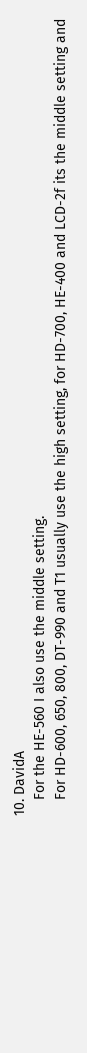10. DavidA
    For the HE-560 I also use the middle setting.
    For HD-600, 650, 800, DT-990 and T1 usually use the high setting, for HD-700, HE-400 and LCD-2f its the middle setting and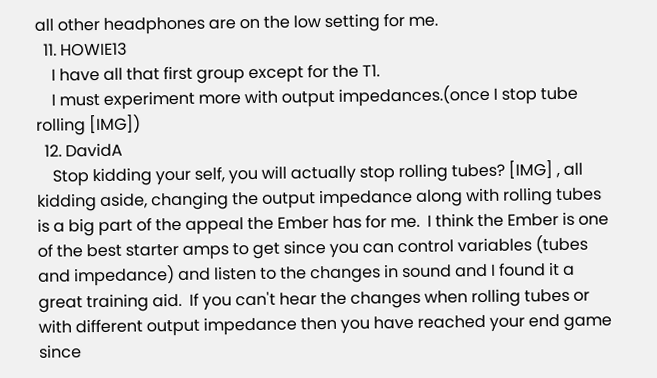all other headphones are on the low setting for me.
  11. HOWIE13
    I have all that first group except for the T1.
    I must experiment more with output impedances.(once I stop tube rolling [IMG])
  12. DavidA
    Stop kidding your self, you will actually stop rolling tubes? [IMG] , all kidding aside, changing the output impedance along with rolling tubes is a big part of the appeal the Ember has for me.  I think the Ember is one of the best starter amps to get since you can control variables (tubes and impedance) and listen to the changes in sound and I found it a great training aid.  If you can't hear the changes when rolling tubes or with different output impedance then you have reached your end game since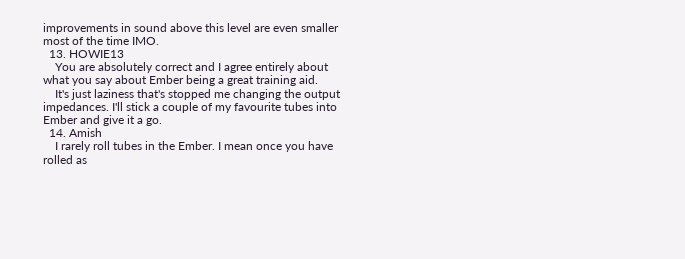improvements in sound above this level are even smaller most of the time IMO.
  13. HOWIE13
    You are absolutely correct and I agree entirely about what you say about Ember being a great training aid.
    It's just laziness that's stopped me changing the output impedances. I'll stick a couple of my favourite tubes into Ember and give it a go.
  14. Amish
    I rarely roll tubes in the Ember. I mean once you have rolled as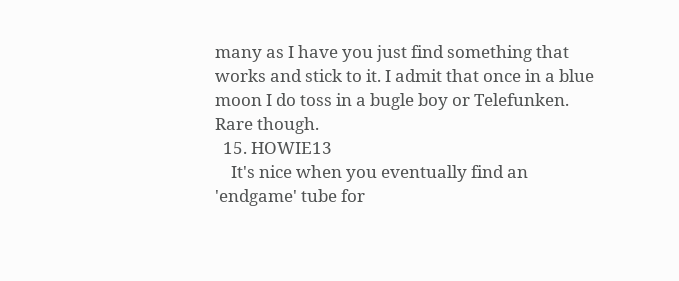many as I have you just find something that works and stick to it. I admit that once in a blue moon I do toss in a bugle boy or Telefunken. Rare though.
  15. HOWIE13
    It's nice when you eventually find an 'endgame' tube for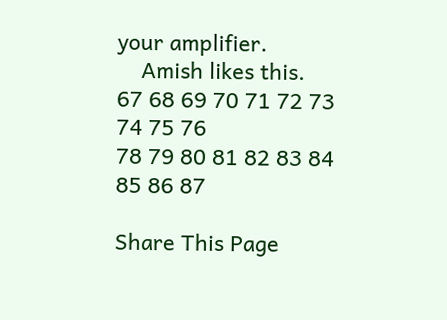your amplifier.
    Amish likes this.
67 68 69 70 71 72 73 74 75 76
78 79 80 81 82 83 84 85 86 87

Share This Page